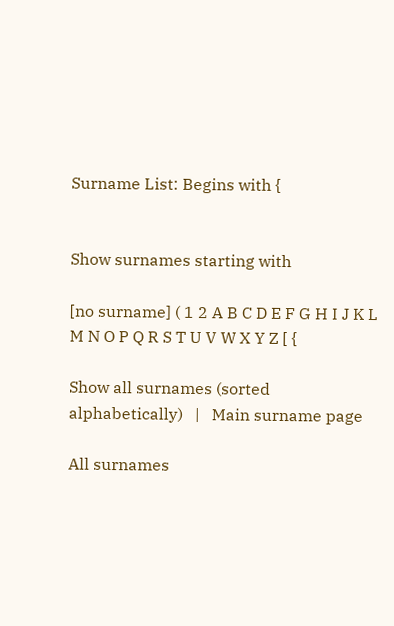Surname List: Begins with {


Show surnames starting with

[no surname] ( 1 2 A B C D E F G H I J K L M N O P Q R S T U V W X Y Z [ {

Show all surnames (sorted alphabetically)   |   Main surname page

All surnames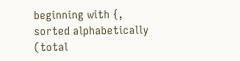beginning with {, sorted alphabetically (total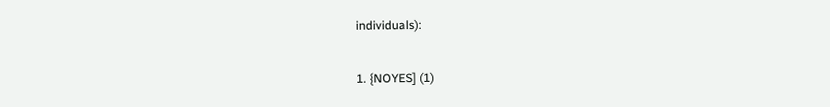individuals):

1. {NOYES] (1)